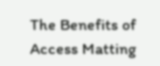The Benefits of Access Matting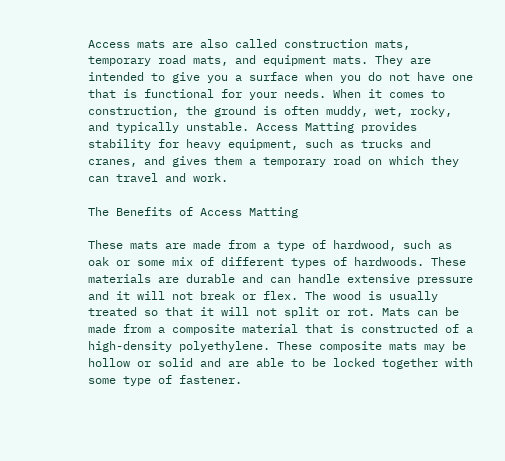Access mats are also called construction mats, temporary road mats, and equipment mats. They are intended to give you a surface when you do not have one that is functional for your needs. When it comes to construction, the ground is often muddy, wet, rocky, and typically unstable. Access Matting provides stability for heavy equipment, such as trucks and cranes, and gives them a temporary road on which they can travel and work.

The Benefits of Access Matting

These mats are made from a type of hardwood, such as oak or some mix of different types of hardwoods. These materials are durable and can handle extensive pressure and it will not break or flex. The wood is usually treated so that it will not split or rot. Mats can be made from a composite material that is constructed of a high-density polyethylene. These composite mats may be hollow or solid and are able to be locked together with some type of fastener.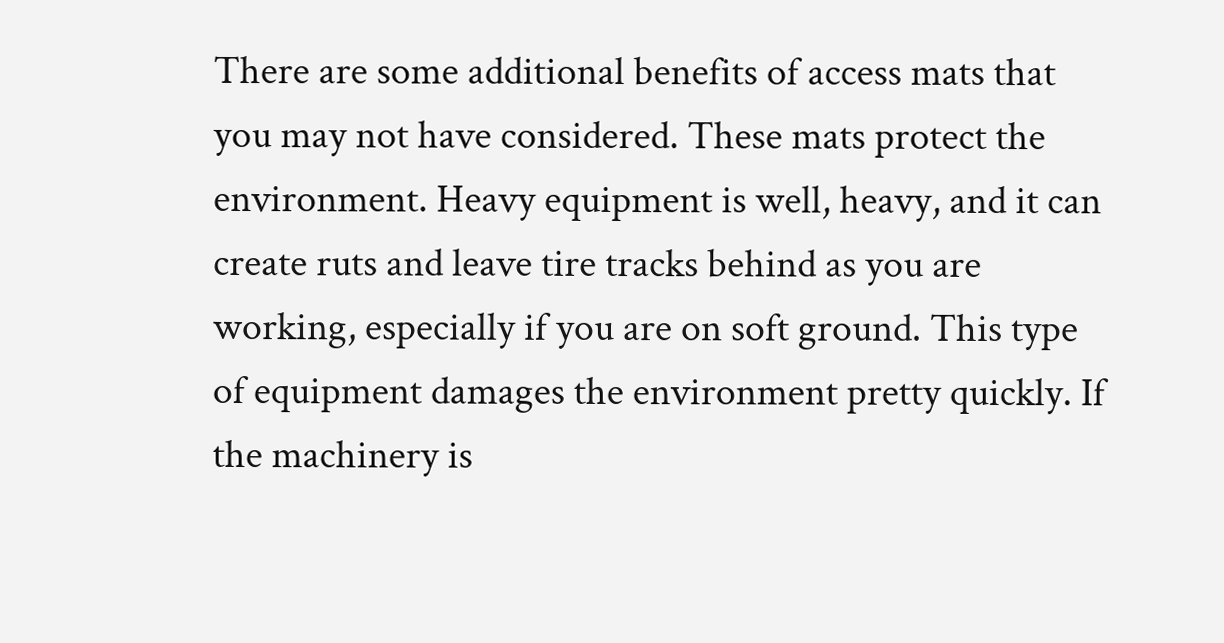There are some additional benefits of access mats that you may not have considered. These mats protect the environment. Heavy equipment is well, heavy, and it can create ruts and leave tire tracks behind as you are working, especially if you are on soft ground. This type of equipment damages the environment pretty quickly. If the machinery is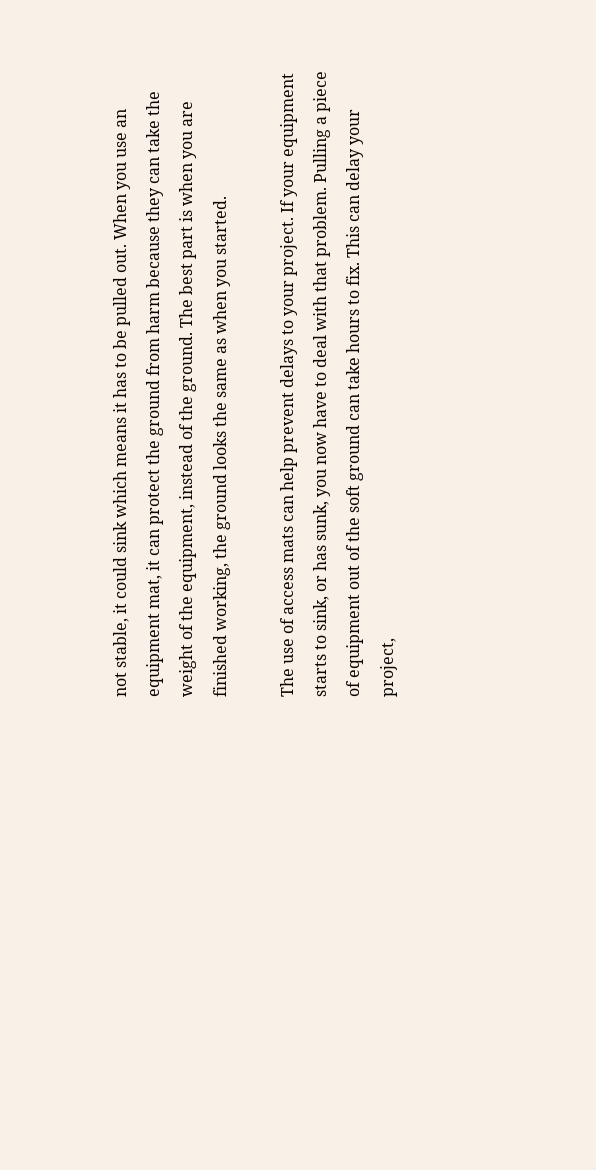not stable, it could sink which means it has to be pulled out. When you use an equipment mat, it can protect the ground from harm because they can take the weight of the equipment, instead of the ground. The best part is when you are finished working, the ground looks the same as when you started.

The use of access mats can help prevent delays to your project. If your equipment starts to sink, or has sunk, you now have to deal with that problem. Pulling a piece of equipment out of the soft ground can take hours to fix. This can delay your project,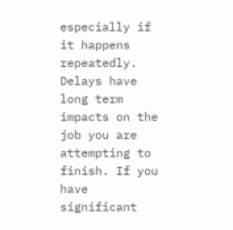especially if it happens repeatedly. Delays have long term impacts on the job you are attempting to finish. If you have significant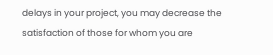delays in your project, you may decrease the satisfaction of those for whom you are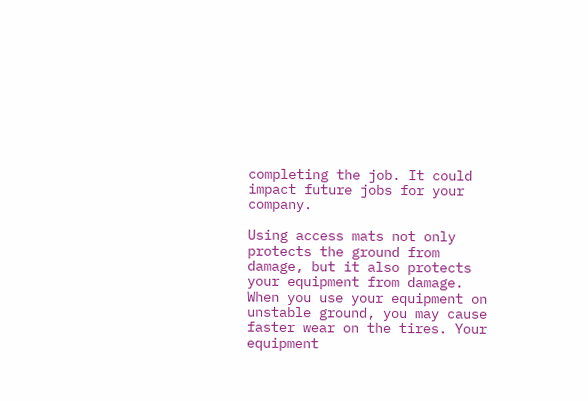completing the job. It could impact future jobs for your company.

Using access mats not only protects the ground from damage, but it also protects your equipment from damage. When you use your equipment on unstable ground, you may cause faster wear on the tires. Your equipment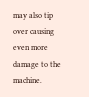may also tip over causing even more damage to the machine.